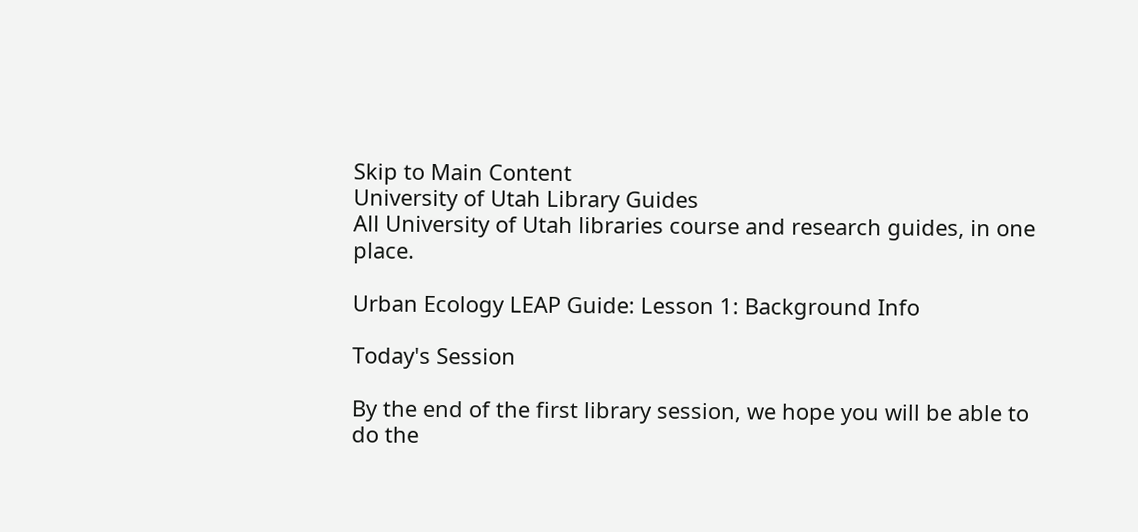Skip to Main Content
University of Utah Library Guides
All University of Utah libraries course and research guides, in one place.

Urban Ecology LEAP Guide: Lesson 1: Background Info

Today's Session

By the end of the first library session, we hope you will be able to do the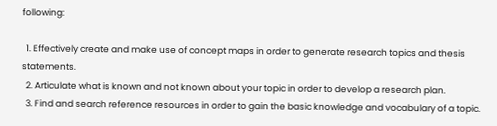following:

  1. Effectively create and make use of concept maps in order to generate research topics and thesis statements.
  2. Articulate what is known and not known about your topic in order to develop a research plan.
  3. Find and search reference resources in order to gain the basic knowledge and vocabulary of a topic.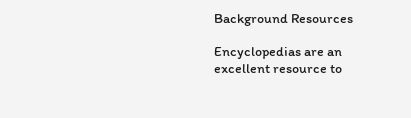Background Resources

Encyclopedias are an excellent resource to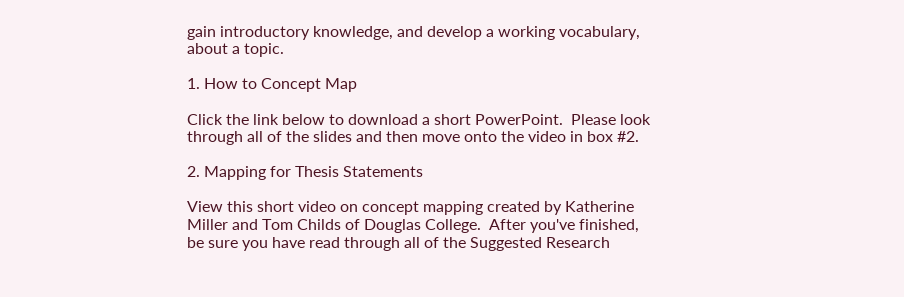gain introductory knowledge, and develop a working vocabulary, about a topic.

1. How to Concept Map

Click the link below to download a short PowerPoint.  Please look through all of the slides and then move onto the video in box #2.

2. Mapping for Thesis Statements

View this short video on concept mapping created by Katherine Miller and Tom Childs of Douglas College.  After you've finished, be sure you have read through all of the Suggested Research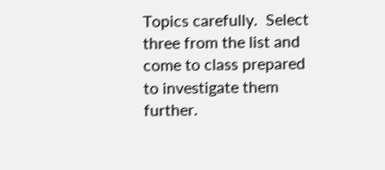Topics carefully.  Select three from the list and come to class prepared to investigate them further.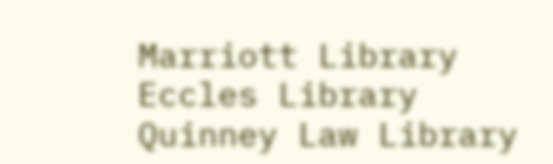Marriott Library Eccles Library Quinney Law Library